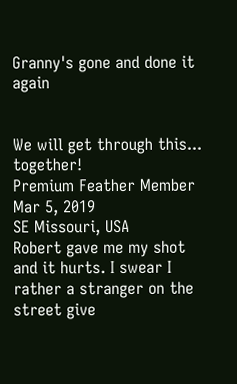Granny's gone and done it again


We will get through this... together!
Premium Feather Member
Mar 5, 2019
SE Missouri, USA
Robert gave me my shot and it hurts. I swear I rather a stranger on the street give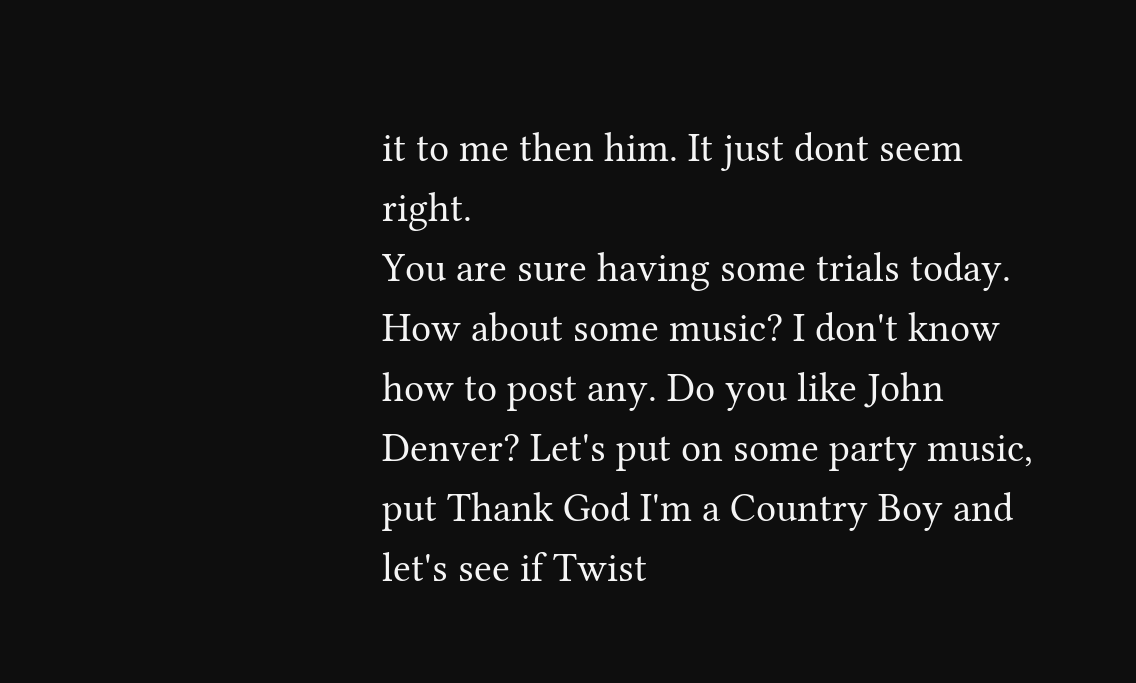it to me then him. It just dont seem right.
You are sure having some trials today. How about some music? I don't know how to post any. Do you like John Denver? Let's put on some party music, put Thank God I'm a Country Boy and let's see if Twist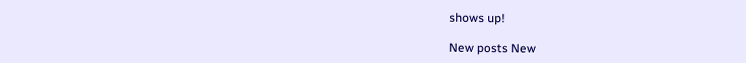shows up!

New posts New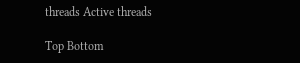threads Active threads

Top Bottom